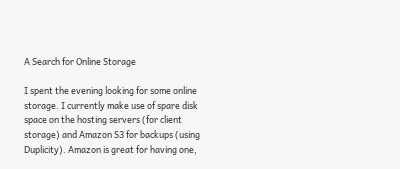A Search for Online Storage

I spent the evening looking for some online storage. I currently make use of spare disk space on the hosting servers (for client storage) and Amazon S3 for backups (using Duplicity). Amazon is great for having one,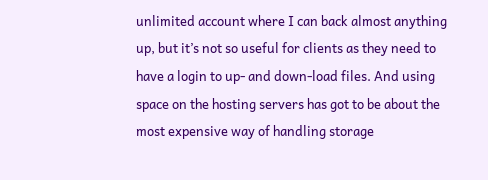unlimited account where I can back almost anything up, but it’s not so useful for clients as they need to have a login to up- and down-load files. And using space on the hosting servers has got to be about the most expensive way of handling storage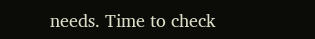needs. Time to check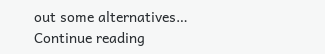out some alternatives… Continue reading